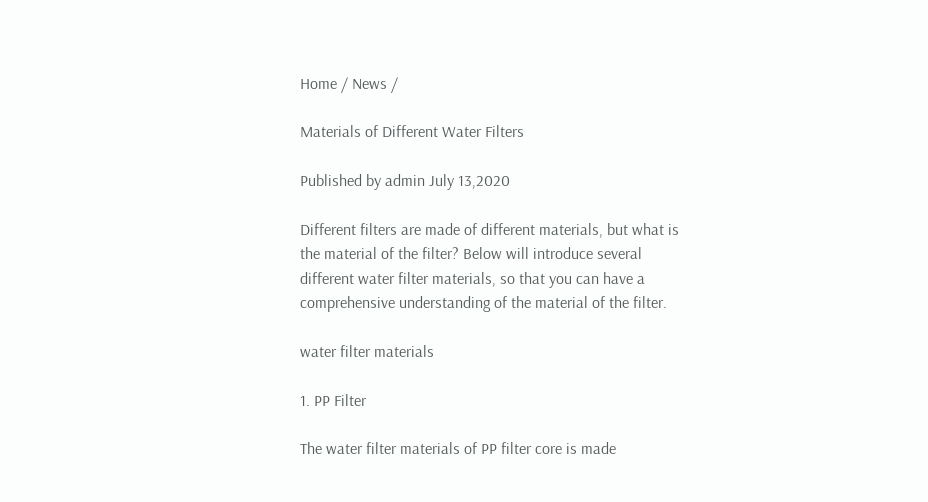Home / News /

Materials of Different Water Filters

Published by admin July 13,2020

Different filters are made of different materials, but what is the material of the filter? Below will introduce several different water filter materials, so that you can have a comprehensive understanding of the material of the filter.

water filter materials

1. PP Filter

The water filter materials of PP filter core is made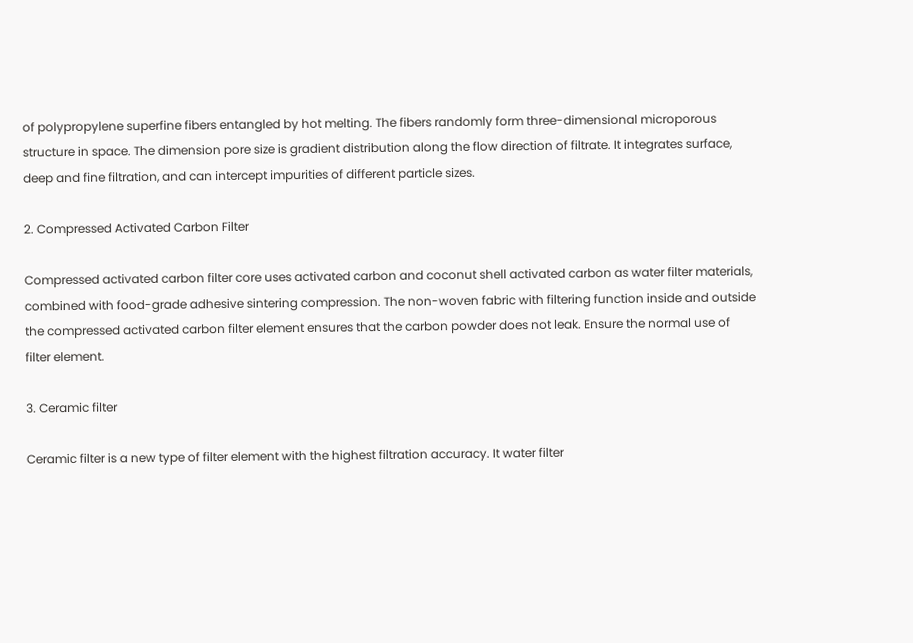of polypropylene superfine fibers entangled by hot melting. The fibers randomly form three-dimensional microporous structure in space. The dimension pore size is gradient distribution along the flow direction of filtrate. It integrates surface, deep and fine filtration, and can intercept impurities of different particle sizes.

2. Compressed Activated Carbon Filter

Compressed activated carbon filter core uses activated carbon and coconut shell activated carbon as water filter materials, combined with food-grade adhesive sintering compression. The non-woven fabric with filtering function inside and outside the compressed activated carbon filter element ensures that the carbon powder does not leak. Ensure the normal use of filter element.

3. Ceramic filter

Ceramic filter is a new type of filter element with the highest filtration accuracy. It water filter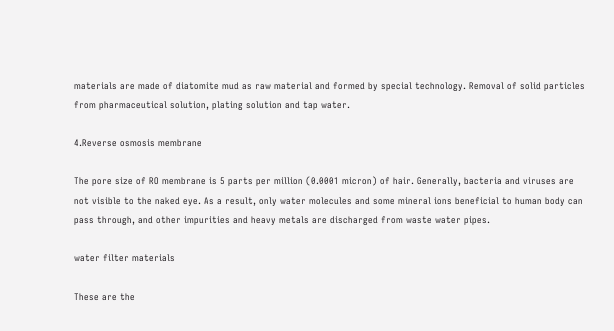materials are made of diatomite mud as raw material and formed by special technology. Removal of solid particles from pharmaceutical solution, plating solution and tap water.

4.Reverse osmosis membrane

The pore size of RO membrane is 5 parts per million (0.0001 micron) of hair. Generally, bacteria and viruses are not visible to the naked eye. As a result, only water molecules and some mineral ions beneficial to human body can pass through, and other impurities and heavy metals are discharged from waste water pipes.

water filter materials

These are the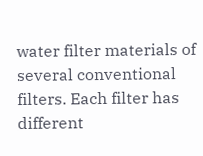water filter materials of several conventional filters. Each filter has different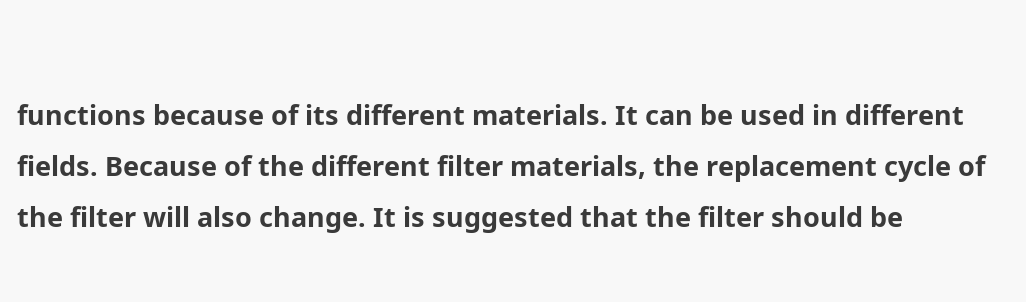functions because of its different materials. It can be used in different fields. Because of the different filter materials, the replacement cycle of the filter will also change. It is suggested that the filter should be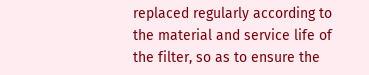replaced regularly according to the material and service life of the filter, so as to ensure the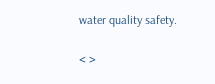water quality safety.

< >